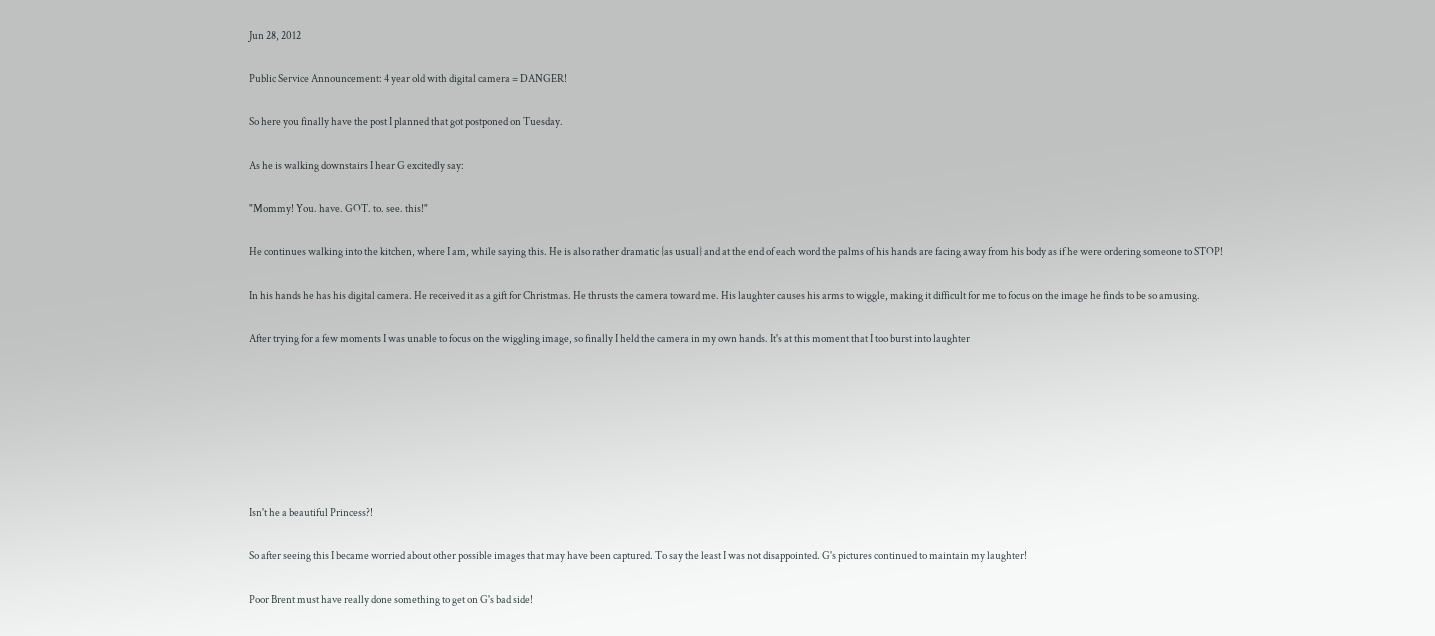Jun 28, 2012

Public Service Announcement: 4 year old with digital camera = DANGER!

So here you finally have the post I planned that got postponed on Tuesday.

As he is walking downstairs I hear G excitedly say:

"Mommy! You. have. GOT. to. see. this!"

He continues walking into the kitchen, where I am, while saying this. He is also rather dramatic {as usual} and at the end of each word the palms of his hands are facing away from his body as if he were ordering someone to STOP!

In his hands he has his digital camera. He received it as a gift for Christmas. He thrusts the camera toward me. His laughter causes his arms to wiggle, making it difficult for me to focus on the image he finds to be so amusing.

After trying for a few moments I was unable to focus on the wiggling image, so finally I held the camera in my own hands. It's at this moment that I too burst into laughter







Isn't he a beautiful Princess?!

So after seeing this I became worried about other possible images that may have been captured. To say the least I was not disappointed. G's pictures continued to maintain my laughter!

Poor Brent must have really done something to get on G's bad side!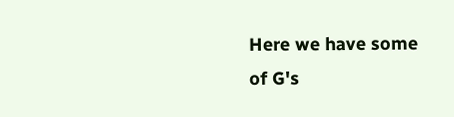Here we have some of G's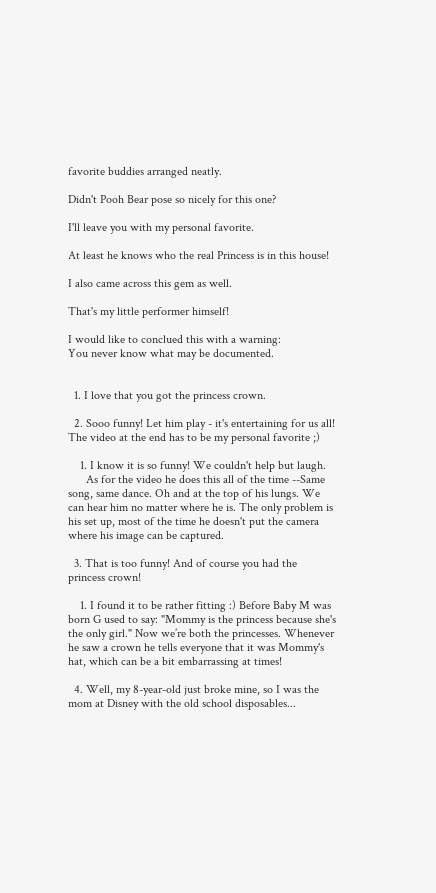favorite buddies arranged neatly.

Didn't Pooh Bear pose so nicely for this one?

I'll leave you with my personal favorite.

At least he knows who the real Princess is in this house!

I also came across this gem as well.

That's my little performer himself!

I would like to conclued this with a warning:
You never know what may be documented.


  1. I love that you got the princess crown.

  2. Sooo funny! Let him play - it's entertaining for us all! The video at the end has to be my personal favorite ;)

    1. I know it is so funny! We couldn't help but laugh.
      As for the video he does this all of the time --Same song, same dance. Oh and at the top of his lungs. We can hear him no matter where he is. The only problem is his set up, most of the time he doesn't put the camera where his image can be captured.

  3. That is too funny! And of course you had the princess crown!

    1. I found it to be rather fitting :) Before Baby M was born G used to say: "Mommy is the princess because she's the only girl." Now we’re both the princesses. Whenever he saw a crown he tells everyone that it was Mommy's hat, which can be a bit embarrassing at times!

  4. Well, my 8-year-old just broke mine, so I was the mom at Disney with the old school disposables...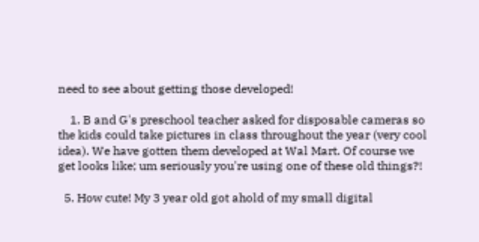need to see about getting those developed!

    1. B and G's preschool teacher asked for disposable cameras so the kids could take pictures in class throughout the year (very cool idea). We have gotten them developed at Wal Mart. Of course we get looks like; um seriously you're using one of these old things?!

  5. How cute! My 3 year old got ahold of my small digital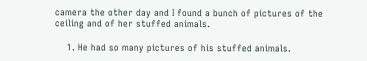camera the other day and I found a bunch of pictures of the ceiling and of her stuffed animals.

    1. He had so many pictures of his stuffed animals.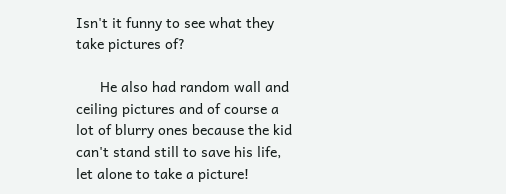Isn't it funny to see what they take pictures of?

      He also had random wall and ceiling pictures and of course a lot of blurry ones because the kid can't stand still to save his life, let alone to take a picture!